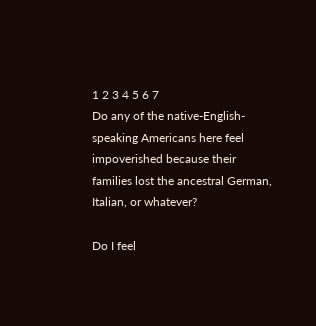1 2 3 4 5 6 7
Do any of the native-English-speaking Americans here feel impoverished because their families lost the ancestral German, Italian, or whatever?

Do I feel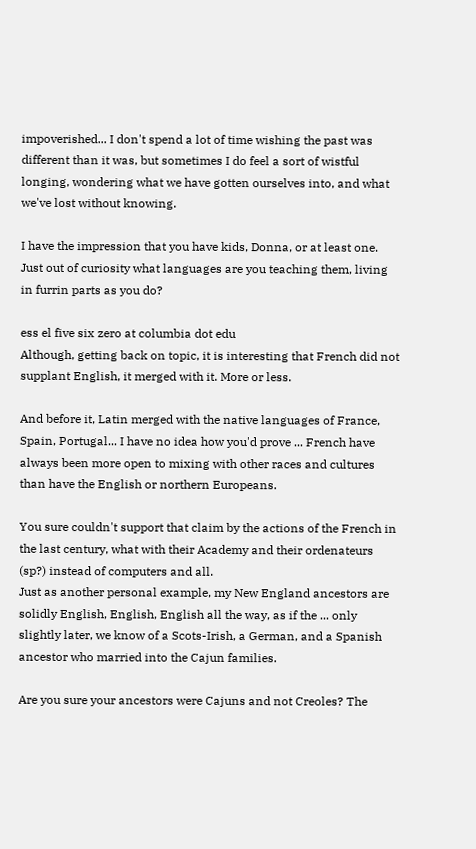impoverished... I don't spend a lot of time wishing the past was different than it was, but sometimes I do feel a sort of wistful longing, wondering what we have gotten ourselves into, and what we've lost without knowing.

I have the impression that you have kids, Donna, or at least one. Just out of curiosity what languages are you teaching them, living in furrin parts as you do?

ess el five six zero at columbia dot edu
Although, getting back on topic, it is interesting that French did not supplant English, it merged with it. More or less.

And before it, Latin merged with the native languages of France, Spain, Portugal... I have no idea how you'd prove ... French have always been more open to mixing with other races and cultures than have the English or northern Europeans.

You sure couldn't support that claim by the actions of the French in the last century, what with their Academy and their ordenateurs (sp?) instead of computers and all.
Just as another personal example, my New England ancestors are solidly English, English, English all the way, as if the ... only slightly later, we know of a Scots-Irish, a German, and a Spanish ancestor who married into the Cajun families.

Are you sure your ancestors were Cajuns and not Creoles? The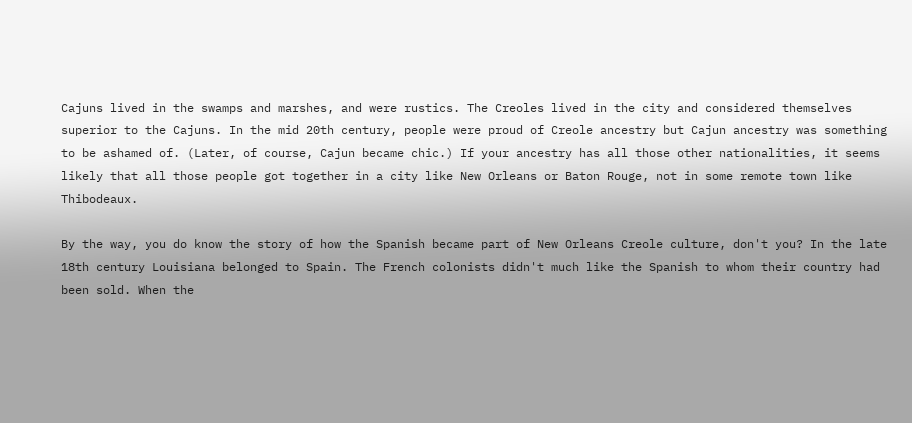Cajuns lived in the swamps and marshes, and were rustics. The Creoles lived in the city and considered themselves superior to the Cajuns. In the mid 20th century, people were proud of Creole ancestry but Cajun ancestry was something to be ashamed of. (Later, of course, Cajun became chic.) If your ancestry has all those other nationalities, it seems likely that all those people got together in a city like New Orleans or Baton Rouge, not in some remote town like Thibodeaux.

By the way, you do know the story of how the Spanish became part of New Orleans Creole culture, don't you? In the late 18th century Louisiana belonged to Spain. The French colonists didn't much like the Spanish to whom their country had been sold. When the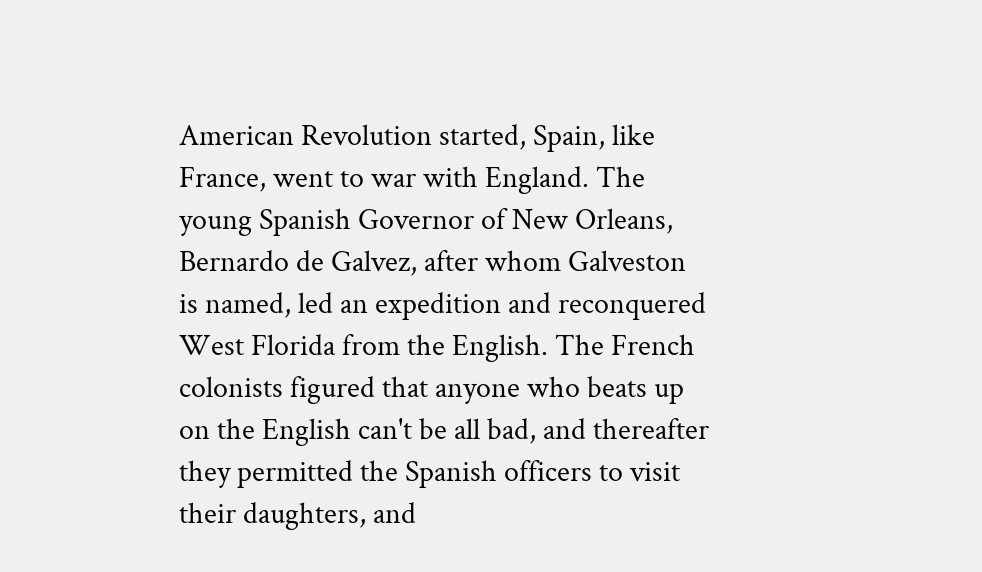American Revolution started, Spain, like France, went to war with England. The young Spanish Governor of New Orleans, Bernardo de Galvez, after whom Galveston is named, led an expedition and reconquered West Florida from the English. The French colonists figured that anyone who beats up on the English can't be all bad, and thereafter they permitted the Spanish officers to visit their daughters, and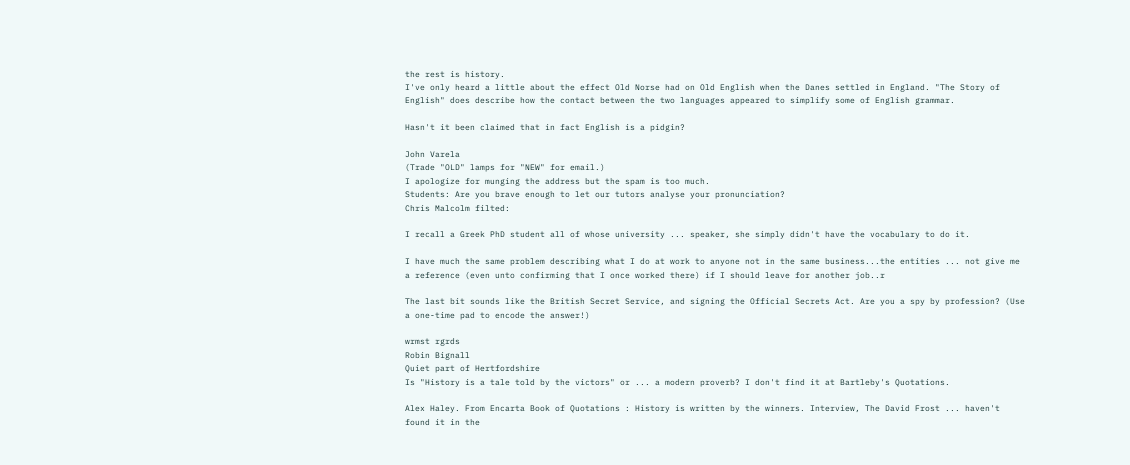the rest is history.
I've only heard a little about the effect Old Norse had on Old English when the Danes settled in England. "The Story of English" does describe how the contact between the two languages appeared to simplify some of English grammar.

Hasn't it been claimed that in fact English is a pidgin?

John Varela
(Trade "OLD" lamps for "NEW" for email.)
I apologize for munging the address but the spam is too much.
Students: Are you brave enough to let our tutors analyse your pronunciation?
Chris Malcolm filted:

I recall a Greek PhD student all of whose university ... speaker, she simply didn't have the vocabulary to do it.

I have much the same problem describing what I do at work to anyone not in the same business...the entities ... not give me a reference (even unto confirming that I once worked there) if I should leave for another job..r

The last bit sounds like the British Secret Service, and signing the Official Secrets Act. Are you a spy by profession? (Use a one-time pad to encode the answer!)

wrmst rgrds
Robin Bignall
Quiet part of Hertfordshire
Is "History is a tale told by the victors" or ... a modern proverb? I don't find it at Bartleby's Quotations.

Alex Haley. From Encarta Book of Quotations : History is written by the winners. Interview, The David Frost ... haven't found it in the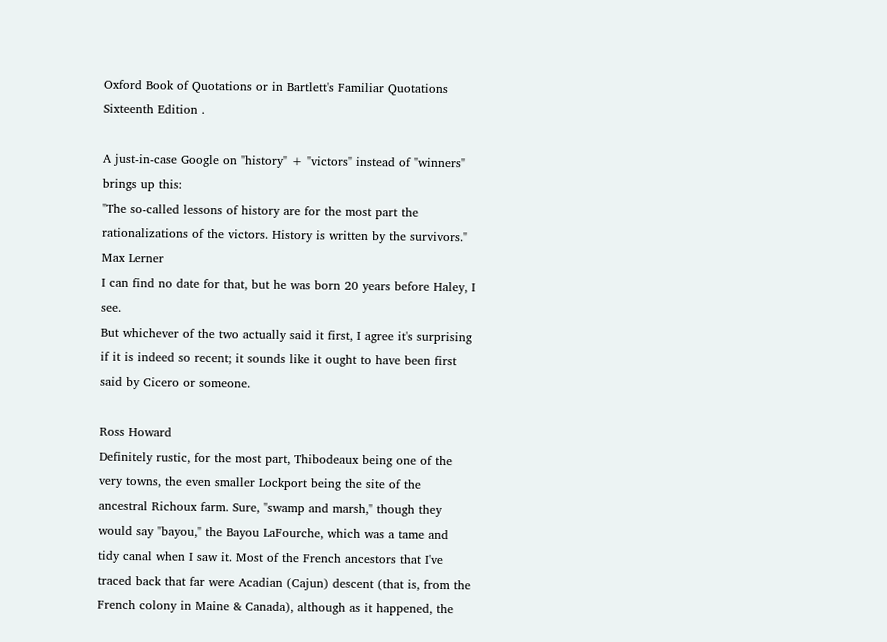Oxford Book of Quotations or in Bartlett's Familiar Quotations Sixteenth Edition .

A just-in-case Google on "history" + "victors" instead of "winners" brings up this:
"The so-called lessons of history are for the most part the rationalizations of the victors. History is written by the survivors."
Max Lerner
I can find no date for that, but he was born 20 years before Haley, I see.
But whichever of the two actually said it first, I agree it's surprising if it is indeed so recent; it sounds like it ought to have been first said by Cicero or someone.

Ross Howard
Definitely rustic, for the most part, Thibodeaux being one of the very towns, the even smaller Lockport being the site of the ancestral Richoux farm. Sure, "swamp and marsh," though they would say "bayou," the Bayou LaFourche, which was a tame and tidy canal when I saw it. Most of the French ancestors that I've traced back that far were Acadian (Cajun) descent (that is, from the French colony in Maine & Canada), although as it happened, the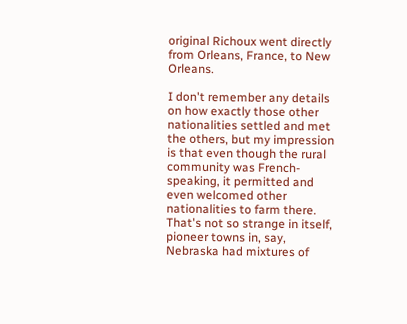original Richoux went directly from Orleans, France, to New Orleans.

I don't remember any details on how exactly those other nationalities settled and met the others, but my impression is that even though the rural community was French-speaking, it permitted and even welcomed other nationalities to farm there. That's not so strange in itself, pioneer towns in, say, Nebraska had mixtures of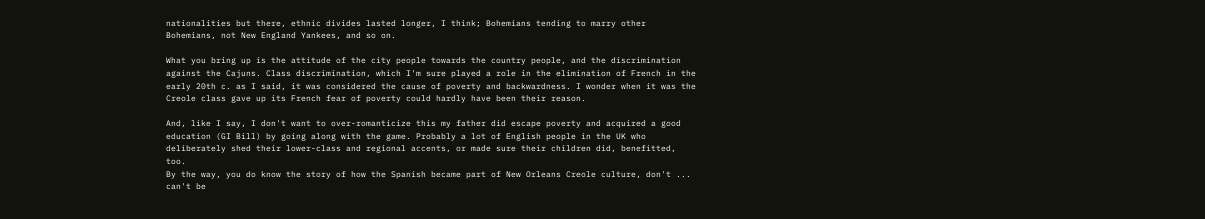nationalities but there, ethnic divides lasted longer, I think; Bohemians tending to marry other Bohemians, not New England Yankees, and so on.

What you bring up is the attitude of the city people towards the country people, and the discrimination against the Cajuns. Class discrimination, which I'm sure played a role in the elimination of French in the early 20th c. as I said, it was considered the cause of poverty and backwardness. I wonder when it was the Creole class gave up its French fear of poverty could hardly have been their reason.

And, like I say, I don't want to over-romanticize this my father did escape poverty and acquired a good education (GI Bill) by going along with the game. Probably a lot of English people in the UK who deliberately shed their lower-class and regional accents, or made sure their children did, benefitted, too.
By the way, you do know the story of how the Spanish became part of New Orleans Creole culture, don't ... can't be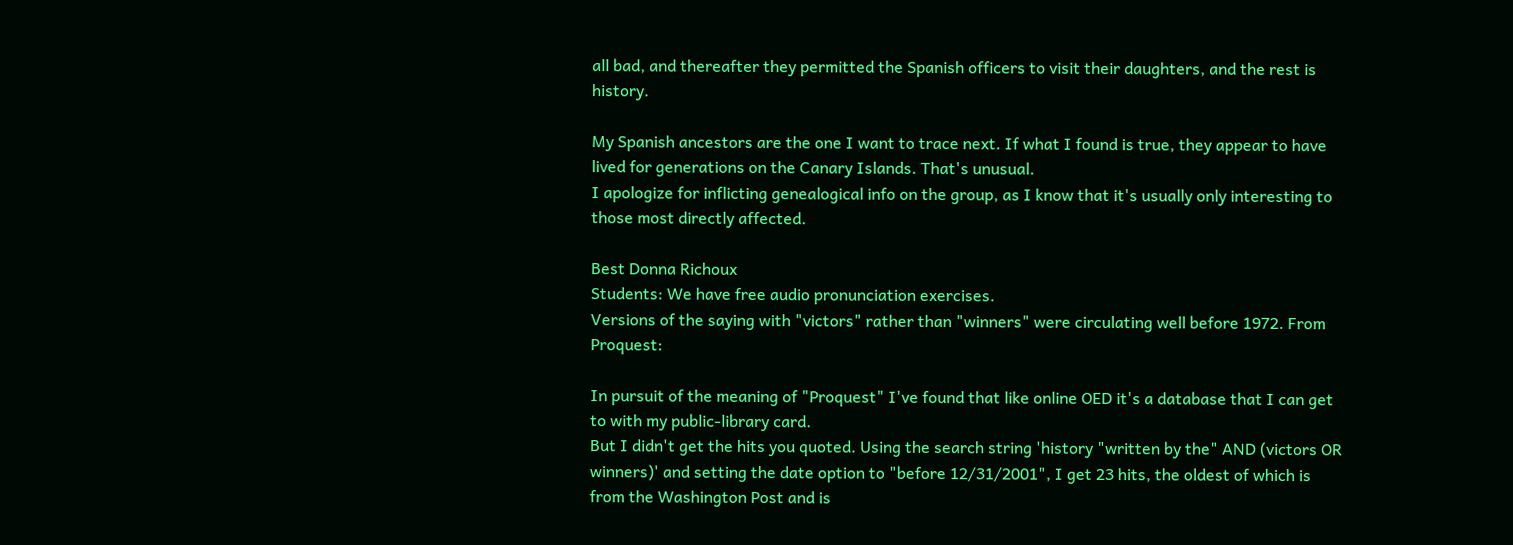all bad, and thereafter they permitted the Spanish officers to visit their daughters, and the rest is history.

My Spanish ancestors are the one I want to trace next. If what I found is true, they appear to have lived for generations on the Canary Islands. That's unusual.
I apologize for inflicting genealogical info on the group, as I know that it's usually only interesting to those most directly affected.

Best Donna Richoux
Students: We have free audio pronunciation exercises.
Versions of the saying with "victors" rather than "winners" were circulating well before 1972. From Proquest:

In pursuit of the meaning of "Proquest" I've found that like online OED it's a database that I can get to with my public-library card.
But I didn't get the hits you quoted. Using the search string 'history "written by the" AND (victors OR winners)' and setting the date option to "before 12/31/2001", I get 23 hits, the oldest of which is from the Washington Post and is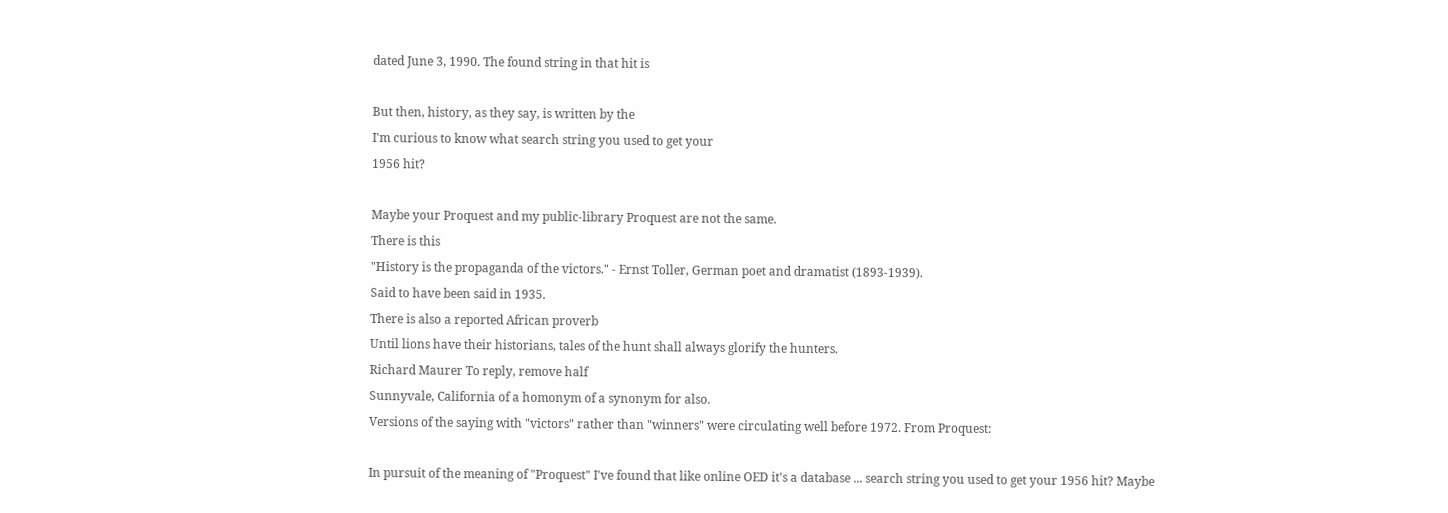dated June 3, 1990. The found string in that hit is

But then, history, as they say, is written by the
I'm curious to know what search string you used to get your
1956 hit?

Maybe your Proquest and my public-library Proquest are not the same.
There is this
"History is the propaganda of the victors." - Ernst Toller, German poet and dramatist (1893-1939).
Said to have been said in 1935.
There is also a reported African proverb
Until lions have their historians, tales of the hunt shall always glorify the hunters.
Richard Maurer To reply, remove half
Sunnyvale, California of a homonym of a synonym for also.
Versions of the saying with "victors" rather than "winners" were circulating well before 1972. From Proquest:

In pursuit of the meaning of "Proquest" I've found that like online OED it's a database ... search string you used to get your 1956 hit? Maybe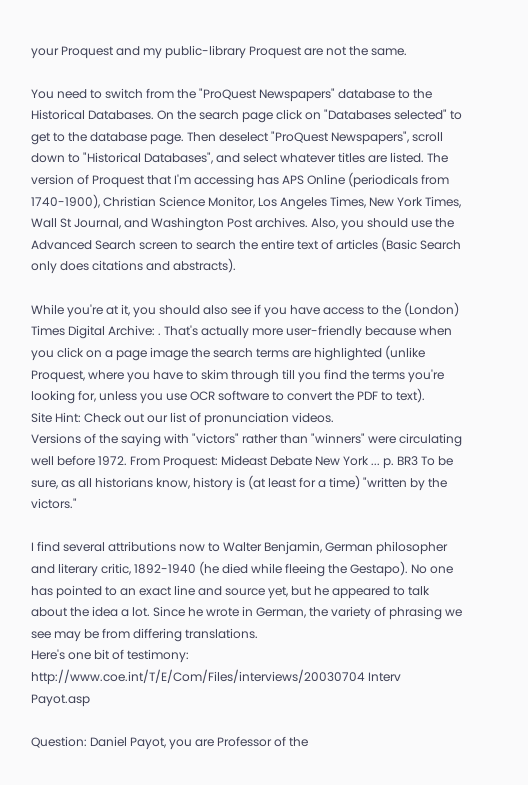your Proquest and my public-library Proquest are not the same.

You need to switch from the "ProQuest Newspapers" database to the Historical Databases. On the search page click on "Databases selected" to get to the database page. Then deselect "ProQuest Newspapers", scroll down to "Historical Databases", and select whatever titles are listed. The version of Proquest that I'm accessing has APS Online (periodicals from 1740-1900), Christian Science Monitor, Los Angeles Times, New York Times, Wall St Journal, and Washington Post archives. Also, you should use the Advanced Search screen to search the entire text of articles (Basic Search only does citations and abstracts).

While you're at it, you should also see if you have access to the (London) Times Digital Archive: . That's actually more user-friendly because when you click on a page image the search terms are highlighted (unlike Proquest, where you have to skim through till you find the terms you're looking for, unless you use OCR software to convert the PDF to text).
Site Hint: Check out our list of pronunciation videos.
Versions of the saying with "victors" rather than "winners" were circulating well before 1972. From Proquest: Mideast Debate New York ... p. BR3 To be sure, as all historians know, history is (at least for a time) "written by the victors."

I find several attributions now to Walter Benjamin, German philosopher and literary critic, 1892-1940 (he died while fleeing the Gestapo). No one has pointed to an exact line and source yet, but he appeared to talk about the idea a lot. Since he wrote in German, the variety of phrasing we see may be from differing translations.
Here's one bit of testimony:
http://www.coe.int/T/E/Com/Files/interviews/20030704 Interv Payot.asp

Question: Daniel Payot, you are Professor of the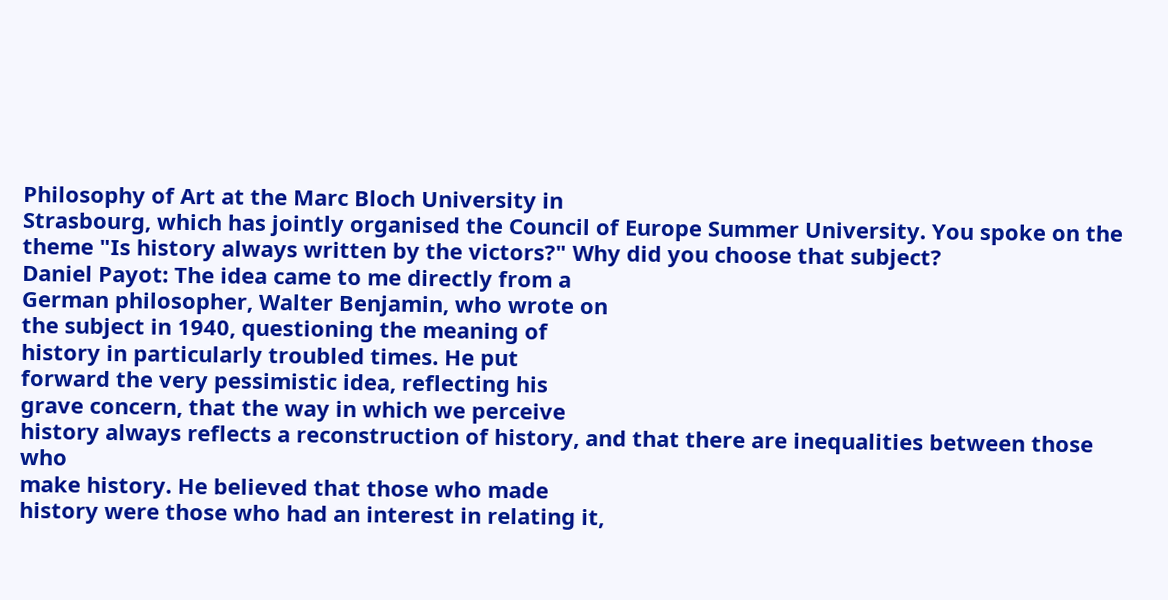Philosophy of Art at the Marc Bloch University in
Strasbourg, which has jointly organised the Council of Europe Summer University. You spoke on the theme "Is history always written by the victors?" Why did you choose that subject?
Daniel Payot: The idea came to me directly from a
German philosopher, Walter Benjamin, who wrote on
the subject in 1940, questioning the meaning of
history in particularly troubled times. He put
forward the very pessimistic idea, reflecting his
grave concern, that the way in which we perceive
history always reflects a reconstruction of history, and that there are inequalities between those who
make history. He believed that those who made
history were those who had an interest in relating it,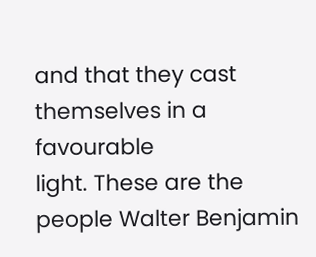and that they cast themselves in a favourable
light. These are the people Walter Benjamin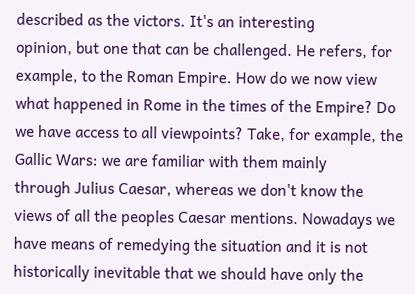described as the victors. It's an interesting
opinion, but one that can be challenged. He refers, for example, to the Roman Empire. How do we now view what happened in Rome in the times of the Empire? Do we have access to all viewpoints? Take, for example, the Gallic Wars: we are familiar with them mainly
through Julius Caesar, whereas we don't know the
views of all the peoples Caesar mentions. Nowadays we have means of remedying the situation and it is not historically inevitable that we should have only the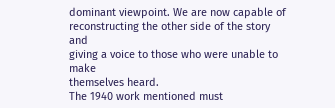dominant viewpoint. We are now capable of
reconstructing the other side of the story and
giving a voice to those who were unable to make
themselves heard.
The 1940 work mentioned must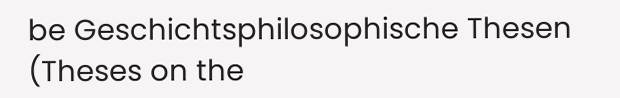be Geschichtsphilosophische Thesen (Theses on the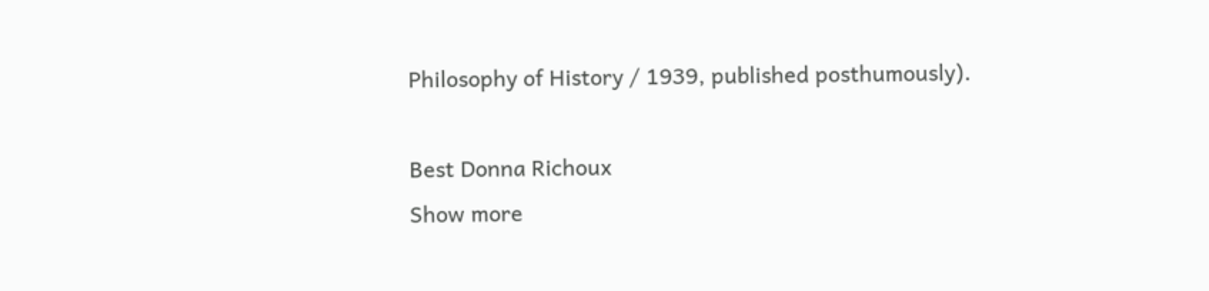Philosophy of History / 1939, published posthumously).

Best Donna Richoux
Show more